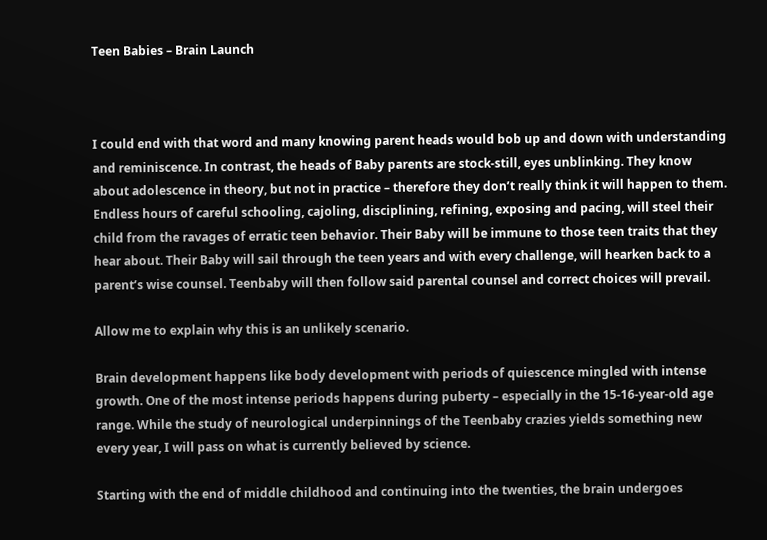Teen Babies – Brain Launch



I could end with that word and many knowing parent heads would bob up and down with understanding and reminiscence. In contrast, the heads of Baby parents are stock-still, eyes unblinking. They know about adolescence in theory, but not in practice – therefore they don’t really think it will happen to them. Endless hours of careful schooling, cajoling, disciplining, refining, exposing and pacing, will steel their child from the ravages of erratic teen behavior. Their Baby will be immune to those teen traits that they hear about. Their Baby will sail through the teen years and with every challenge, will hearken back to a parent’s wise counsel. Teenbaby will then follow said parental counsel and correct choices will prevail.

Allow me to explain why this is an unlikely scenario.

Brain development happens like body development with periods of quiescence mingled with intense growth. One of the most intense periods happens during puberty – especially in the 15-16-year-old age range. While the study of neurological underpinnings of the Teenbaby crazies yields something new every year, I will pass on what is currently believed by science.

Starting with the end of middle childhood and continuing into the twenties, the brain undergoes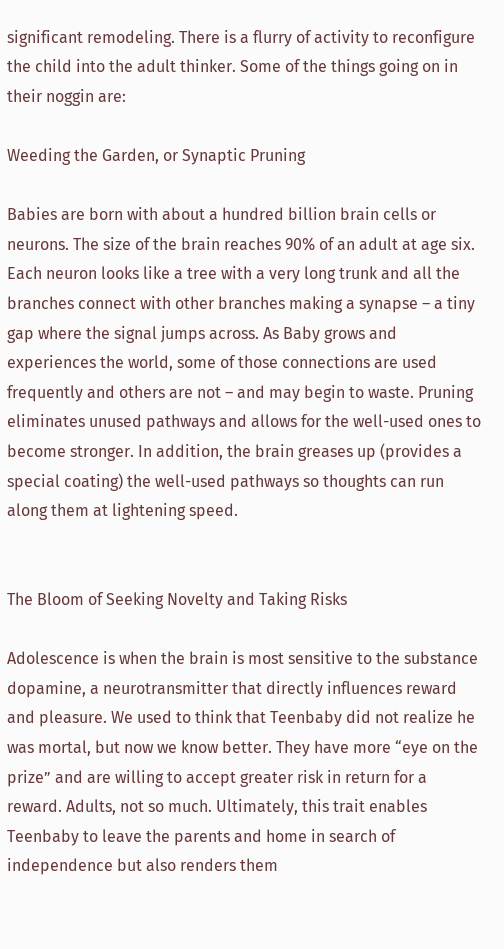significant remodeling. There is a flurry of activity to reconfigure the child into the adult thinker. Some of the things going on in their noggin are:

Weeding the Garden, or Synaptic Pruning

Babies are born with about a hundred billion brain cells or neurons. The size of the brain reaches 90% of an adult at age six. Each neuron looks like a tree with a very long trunk and all the branches connect with other branches making a synapse – a tiny gap where the signal jumps across. As Baby grows and experiences the world, some of those connections are used frequently and others are not – and may begin to waste. Pruning eliminates unused pathways and allows for the well-used ones to become stronger. In addition, the brain greases up (provides a special coating) the well-used pathways so thoughts can run along them at lightening speed.


The Bloom of Seeking Novelty and Taking Risks

Adolescence is when the brain is most sensitive to the substance dopamine, a neurotransmitter that directly influences reward and pleasure. We used to think that Teenbaby did not realize he was mortal, but now we know better. They have more “eye on the prize” and are willing to accept greater risk in return for a reward. Adults, not so much. Ultimately, this trait enables Teenbaby to leave the parents and home in search of independence but also renders them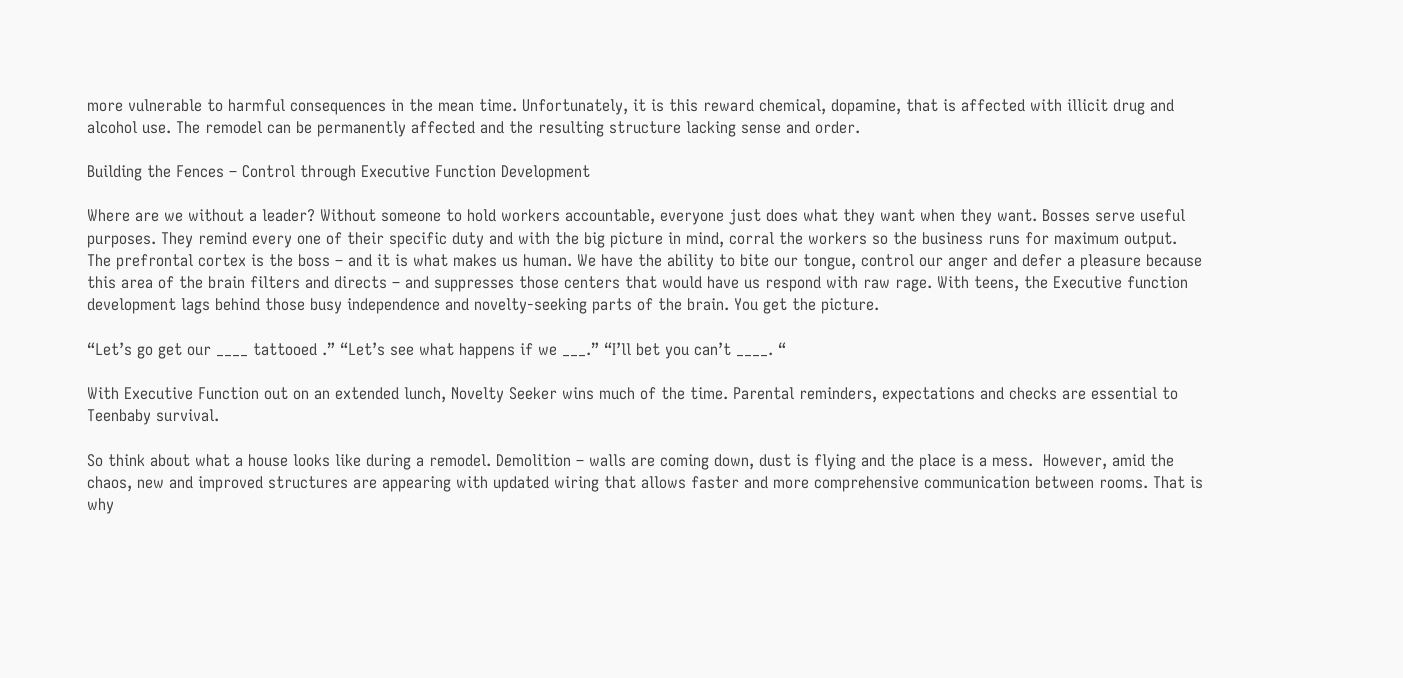more vulnerable to harmful consequences in the mean time. Unfortunately, it is this reward chemical, dopamine, that is affected with illicit drug and alcohol use. The remodel can be permanently affected and the resulting structure lacking sense and order.

Building the Fences – Control through Executive Function Development

Where are we without a leader? Without someone to hold workers accountable, everyone just does what they want when they want. Bosses serve useful purposes. They remind every one of their specific duty and with the big picture in mind, corral the workers so the business runs for maximum output. The prefrontal cortex is the boss – and it is what makes us human. We have the ability to bite our tongue, control our anger and defer a pleasure because this area of the brain filters and directs – and suppresses those centers that would have us respond with raw rage. With teens, the Executive function development lags behind those busy independence and novelty-seeking parts of the brain. You get the picture.

“Let’s go get our ____ tattooed .” “Let’s see what happens if we ___.” “I’ll bet you can’t ____. “

With Executive Function out on an extended lunch, Novelty Seeker wins much of the time. Parental reminders, expectations and checks are essential to Teenbaby survival.

So think about what a house looks like during a remodel. Demolition – walls are coming down, dust is flying and the place is a mess.  However, amid the chaos, new and improved structures are appearing with updated wiring that allows faster and more comprehensive communication between rooms. That is why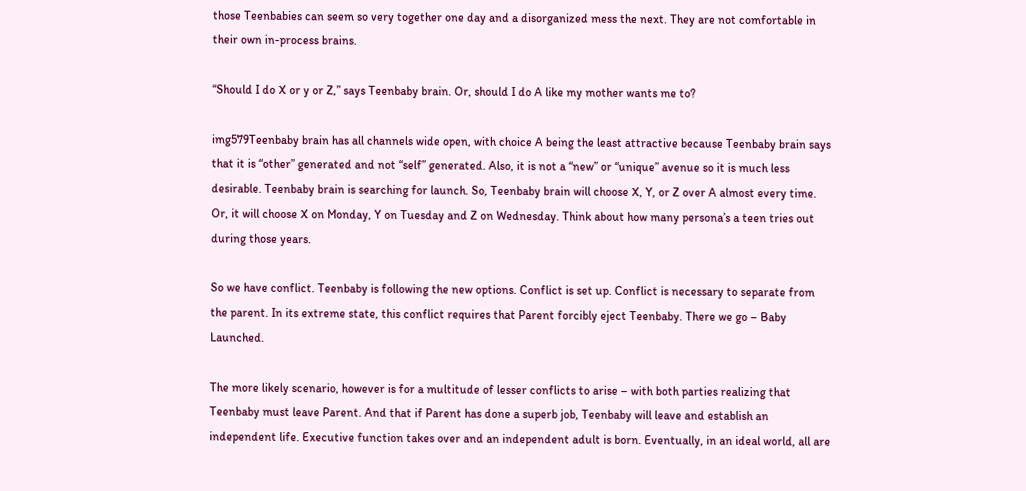those Teenbabies can seem so very together one day and a disorganized mess the next. They are not comfortable in their own in-process brains.

“Should I do X or y or Z,” says Teenbaby brain. Or, should I do A like my mother wants me to?

img579Teenbaby brain has all channels wide open, with choice A being the least attractive because Teenbaby brain says that it is “other” generated and not “self” generated. Also, it is not a “new” or “unique” avenue so it is much less desirable. Teenbaby brain is searching for launch. So, Teenbaby brain will choose X, Y, or Z over A almost every time. Or, it will choose X on Monday, Y on Tuesday and Z on Wednesday. Think about how many persona’s a teen tries out during those years.

So we have conflict. Teenbaby is following the new options. Conflict is set up. Conflict is necessary to separate from the parent. In its extreme state, this conflict requires that Parent forcibly eject Teenbaby. There we go – Baby Launched.

The more likely scenario, however is for a multitude of lesser conflicts to arise – with both parties realizing that Teenbaby must leave Parent. And that if Parent has done a superb job, Teenbaby will leave and establish an independent life. Executive function takes over and an independent adult is born. Eventually, in an ideal world, all are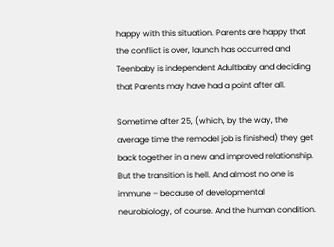happy with this situation. Parents are happy that the conflict is over, launch has occurred and Teenbaby is independent Adultbaby and deciding that Parents may have had a point after all.

Sometime after 25, (which, by the way, the average time the remodel job is finished) they get back together in a new and improved relationship. But the transition is hell. And almost no one is immune – because of developmental neurobiology, of course. And the human condition.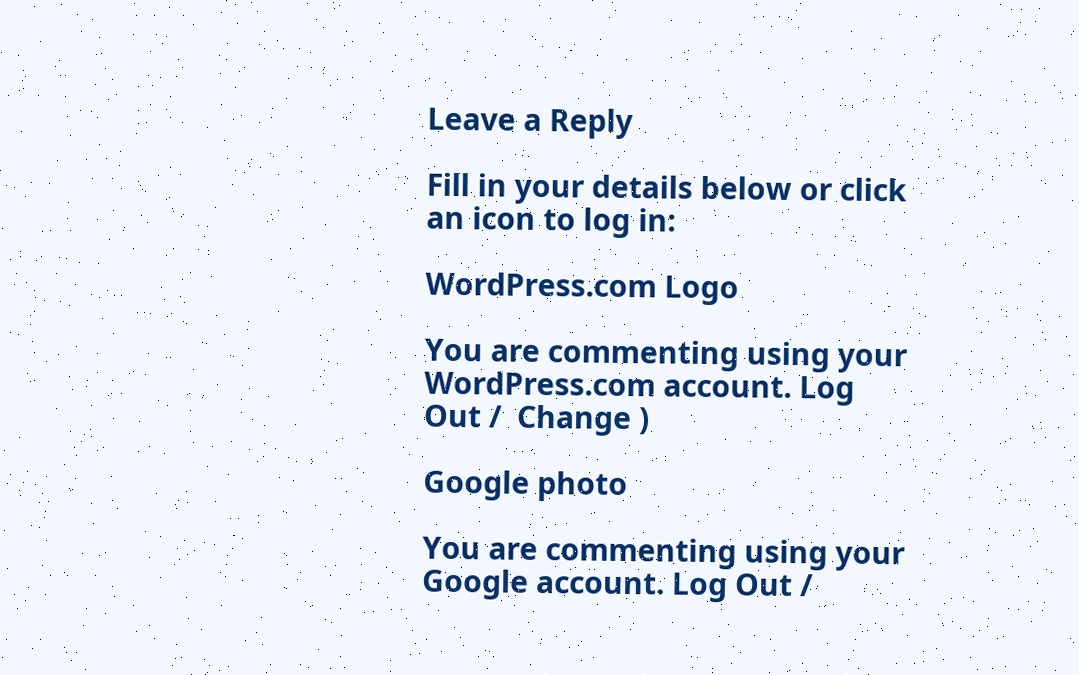Leave a Reply

Fill in your details below or click an icon to log in:

WordPress.com Logo

You are commenting using your WordPress.com account. Log Out /  Change )

Google photo

You are commenting using your Google account. Log Out /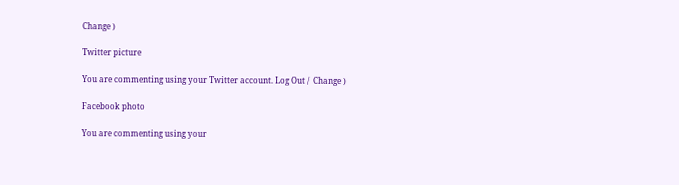Change )

Twitter picture

You are commenting using your Twitter account. Log Out /  Change )

Facebook photo

You are commenting using your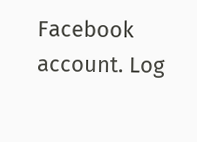Facebook account. Log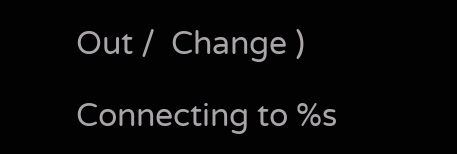Out /  Change )

Connecting to %s